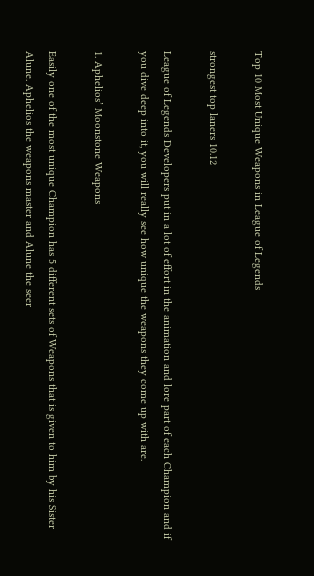Top 10 Most Unique Weapons in League of Legends

strongest top laners 10.12

League of Legends Developers put in a lot of effort in the animation and lore part of each Champion and if you dive deep into it, you will really see how unique the weapons they come up with are.

1. Aphelios’ Moonstone Weapons

Easily one of the most unique Champion has 5 different sets of Weapons that is given to him by his Sister Alune. Aphelios the weapons master and Alune the seer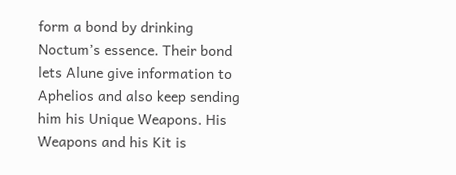form a bond by drinking Noctum’s essence. Their bond lets Alune give information to Aphelios and also keep sending him his Unique Weapons. His Weapons and his Kit is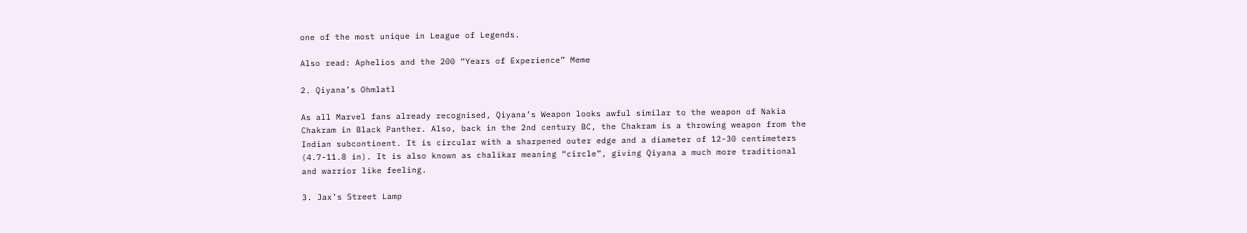one of the most unique in League of Legends.

Also read: Aphelios and the 200 “Years of Experience” Meme

2. Qiyana’s Ohmlatl

As all Marvel fans already recognised, Qiyana’s Weapon looks awful similar to the weapon of Nakia Chakram in Black Panther. Also, back in the 2nd century BC, the Chakram is a throwing weapon from the Indian subcontinent. It is circular with a sharpened outer edge and a diameter of 12-30 centimeters (4.7-11.8 in). It is also known as chalikar meaning “circle”, giving Qiyana a much more traditional and warrior like feeling.

3. Jax’s Street Lamp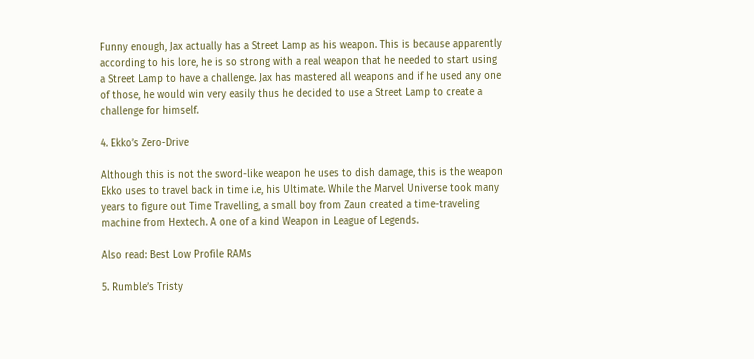Funny enough, Jax actually has a Street Lamp as his weapon. This is because apparently according to his lore, he is so strong with a real weapon that he needed to start using a Street Lamp to have a challenge. Jax has mastered all weapons and if he used any one of those, he would win very easily thus he decided to use a Street Lamp to create a challenge for himself.

4. Ekko’s Zero-Drive

Although this is not the sword-like weapon he uses to dish damage, this is the weapon Ekko uses to travel back in time i.e, his Ultimate. While the Marvel Universe took many years to figure out Time Travelling, a small boy from Zaun created a time-traveling machine from Hextech. A one of a kind Weapon in League of Legends.

Also read: Best Low Profile RAMs

5. Rumble’s Tristy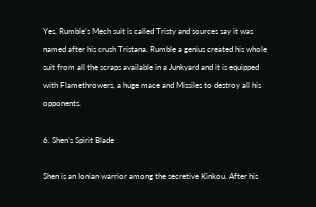Yes, Rumble’s Mech suit is called Tristy and sources say it was named after his crush Tristana. Rumble a genius created his whole suit from all the scraps available in a Junkyard and it is equipped with Flamethrowers, a huge mace and Missiles to destroy all his opponents.

6. Shen’s Spirit Blade

Shen is an Ionian warrior among the secretive Kinkou. After his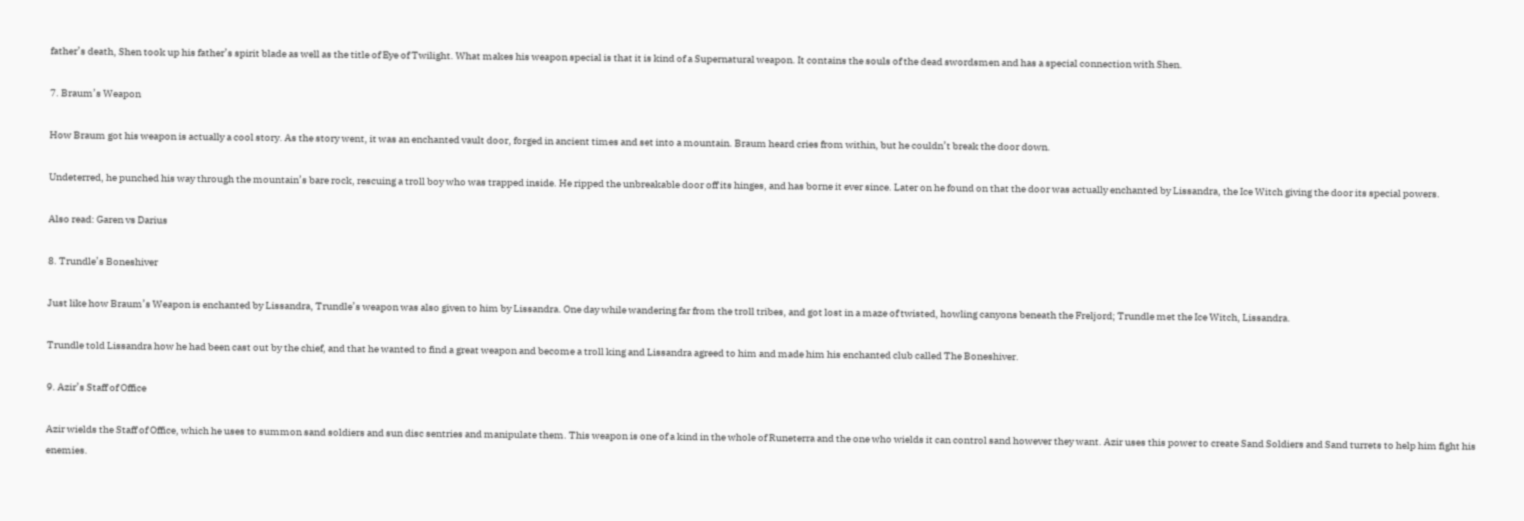father’s death, Shen took up his father’s spirit blade as well as the title of Eye of Twilight. What makes his weapon special is that it is kind of a Supernatural weapon. It contains the souls of the dead swordsmen and has a special connection with Shen.

7. Braum’s Weapon

How Braum got his weapon is actually a cool story. As the story went, it was an enchanted vault door, forged in ancient times and set into a mountain. Braum heard cries from within, but he couldn’t break the door down.

Undeterred, he punched his way through the mountain’s bare rock, rescuing a troll boy who was trapped inside. He ripped the unbreakable door off its hinges, and has borne it ever since. Later on he found on that the door was actually enchanted by Lissandra, the Ice Witch giving the door its special powers.

Also read: Garen vs Darius

8. Trundle’s Boneshiver

Just like how Braum’s Weapon is enchanted by Lissandra, Trundle’s weapon was also given to him by Lissandra. One day while wandering far from the troll tribes, and got lost in a maze of twisted, howling canyons beneath the Freljord; Trundle met the Ice Witch, Lissandra.

Trundle told Lissandra how he had been cast out by the chief, and that he wanted to find a great weapon and become a troll king and Lissandra agreed to him and made him his enchanted club called The Boneshiver.

9. Azir’s Staff of Office

Azir wields the Staff of Office, which he uses to summon sand soldiers and sun disc sentries and manipulate them. This weapon is one of a kind in the whole of Runeterra and the one who wields it can control sand however they want. Azir uses this power to create Sand Soldiers and Sand turrets to help him fight his enemies.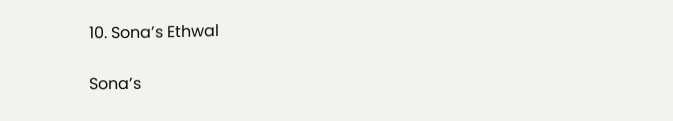10. Sona’s Ethwal

Sona’s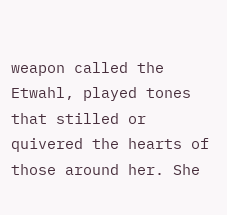weapon called the Etwahl, played tones that stilled or quivered the hearts of those around her. She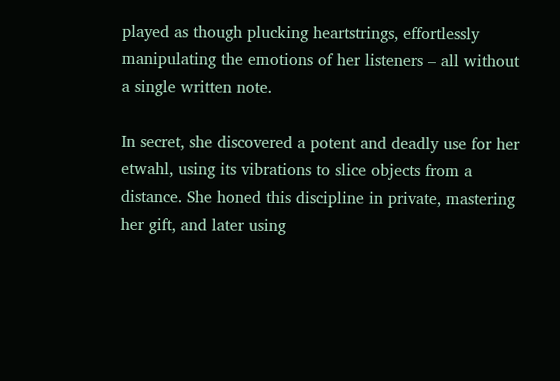played as though plucking heartstrings, effortlessly manipulating the emotions of her listeners – all without a single written note.

In secret, she discovered a potent and deadly use for her etwahl, using its vibrations to slice objects from a distance. She honed this discipline in private, mastering her gift, and later using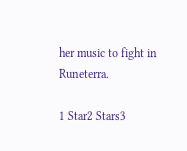her music to fight in Runeterra.

1 Star2 Stars3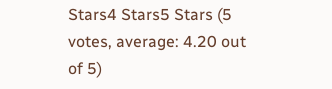Stars4 Stars5 Stars (5 votes, average: 4.20 out of 5)